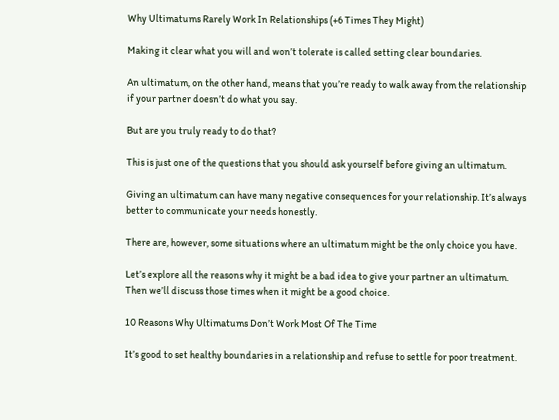Why Ultimatums Rarely Work In Relationships (+6 Times They Might)

Making it clear what you will and won’t tolerate is called setting clear boundaries.

An ultimatum, on the other hand, means that you’re ready to walk away from the relationship if your partner doesn’t do what you say.

But are you truly ready to do that?

This is just one of the questions that you should ask yourself before giving an ultimatum.

Giving an ultimatum can have many negative consequences for your relationship. It’s always better to communicate your needs honestly.

There are, however, some situations where an ultimatum might be the only choice you have.

Let’s explore all the reasons why it might be a bad idea to give your partner an ultimatum. Then we’ll discuss those times when it might be a good choice.

10 Reasons Why Ultimatums Don’t Work Most Of The Time

It’s good to set healthy boundaries in a relationship and refuse to settle for poor treatment.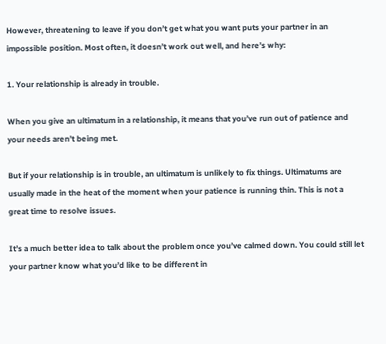However, threatening to leave if you don’t get what you want puts your partner in an impossible position. Most often, it doesn’t work out well, and here’s why:

1. Your relationship is already in trouble.

When you give an ultimatum in a relationship, it means that you’ve run out of patience and your needs aren’t being met.

But if your relationship is in trouble, an ultimatum is unlikely to fix things. Ultimatums are usually made in the heat of the moment when your patience is running thin. This is not a great time to resolve issues.

It’s a much better idea to talk about the problem once you’ve calmed down. You could still let your partner know what you’d like to be different in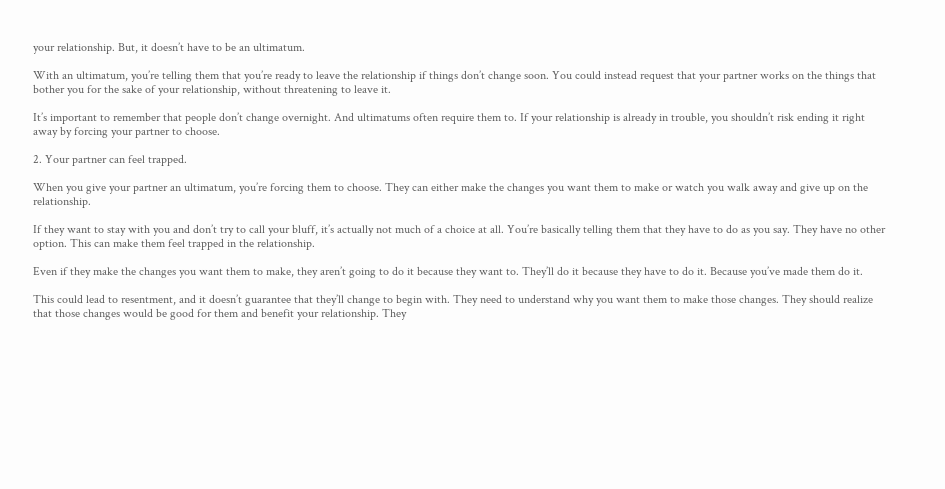your relationship. But, it doesn’t have to be an ultimatum.

With an ultimatum, you’re telling them that you’re ready to leave the relationship if things don’t change soon. You could instead request that your partner works on the things that bother you for the sake of your relationship, without threatening to leave it.

It’s important to remember that people don’t change overnight. And ultimatums often require them to. If your relationship is already in trouble, you shouldn’t risk ending it right away by forcing your partner to choose.

2. Your partner can feel trapped.

When you give your partner an ultimatum, you’re forcing them to choose. They can either make the changes you want them to make or watch you walk away and give up on the relationship.

If they want to stay with you and don’t try to call your bluff, it’s actually not much of a choice at all. You’re basically telling them that they have to do as you say. They have no other option. This can make them feel trapped in the relationship.

Even if they make the changes you want them to make, they aren’t going to do it because they want to. They’ll do it because they have to do it. Because you’ve made them do it.

This could lead to resentment, and it doesn’t guarantee that they’ll change to begin with. They need to understand why you want them to make those changes. They should realize that those changes would be good for them and benefit your relationship. They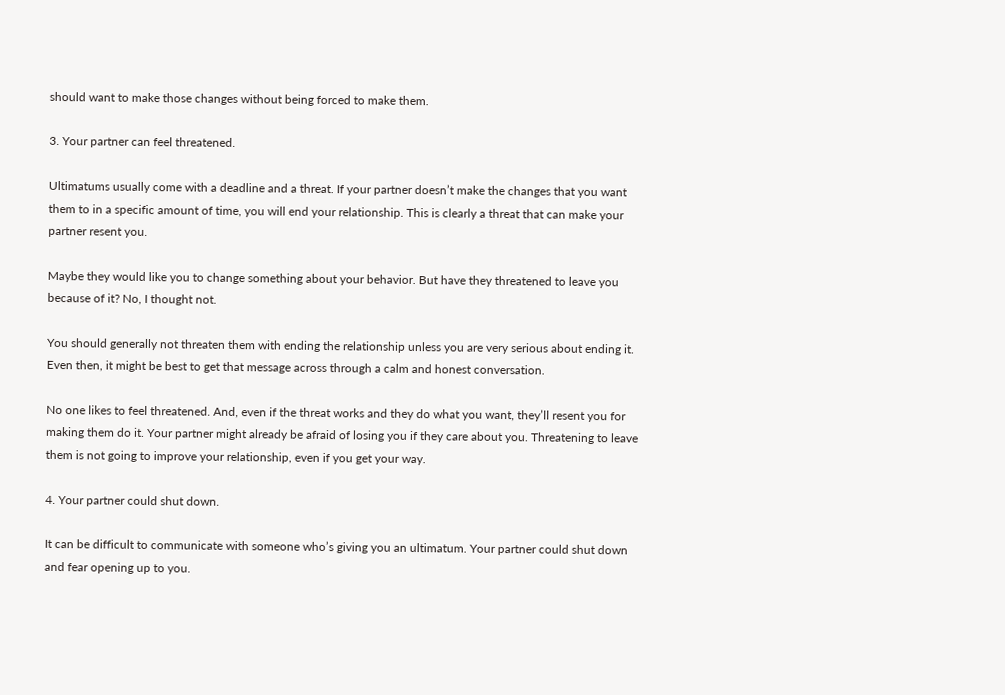should want to make those changes without being forced to make them.

3. Your partner can feel threatened.

Ultimatums usually come with a deadline and a threat. If your partner doesn’t make the changes that you want them to in a specific amount of time, you will end your relationship. This is clearly a threat that can make your partner resent you.

Maybe they would like you to change something about your behavior. But have they threatened to leave you because of it? No, I thought not.

You should generally not threaten them with ending the relationship unless you are very serious about ending it. Even then, it might be best to get that message across through a calm and honest conversation.

No one likes to feel threatened. And, even if the threat works and they do what you want, they’ll resent you for making them do it. Your partner might already be afraid of losing you if they care about you. Threatening to leave them is not going to improve your relationship, even if you get your way.

4. Your partner could shut down.

It can be difficult to communicate with someone who’s giving you an ultimatum. Your partner could shut down and fear opening up to you.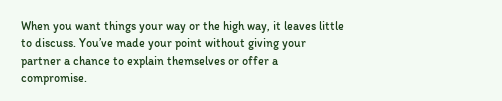When you want things your way or the high way, it leaves little to discuss. You’ve made your point without giving your partner a chance to explain themselves or offer a compromise.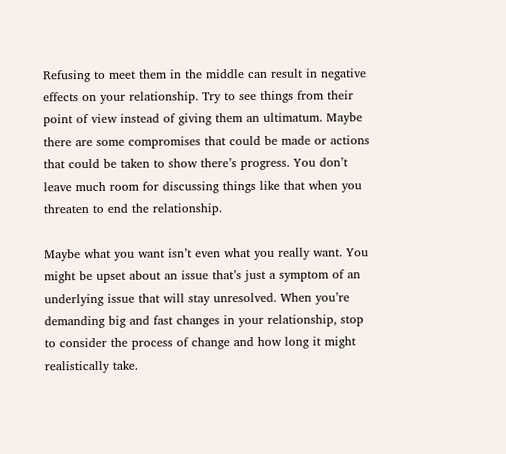Refusing to meet them in the middle can result in negative effects on your relationship. Try to see things from their point of view instead of giving them an ultimatum. Maybe there are some compromises that could be made or actions that could be taken to show there’s progress. You don’t leave much room for discussing things like that when you threaten to end the relationship.

Maybe what you want isn’t even what you really want. You might be upset about an issue that’s just a symptom of an underlying issue that will stay unresolved. When you’re demanding big and fast changes in your relationship, stop to consider the process of change and how long it might realistically take.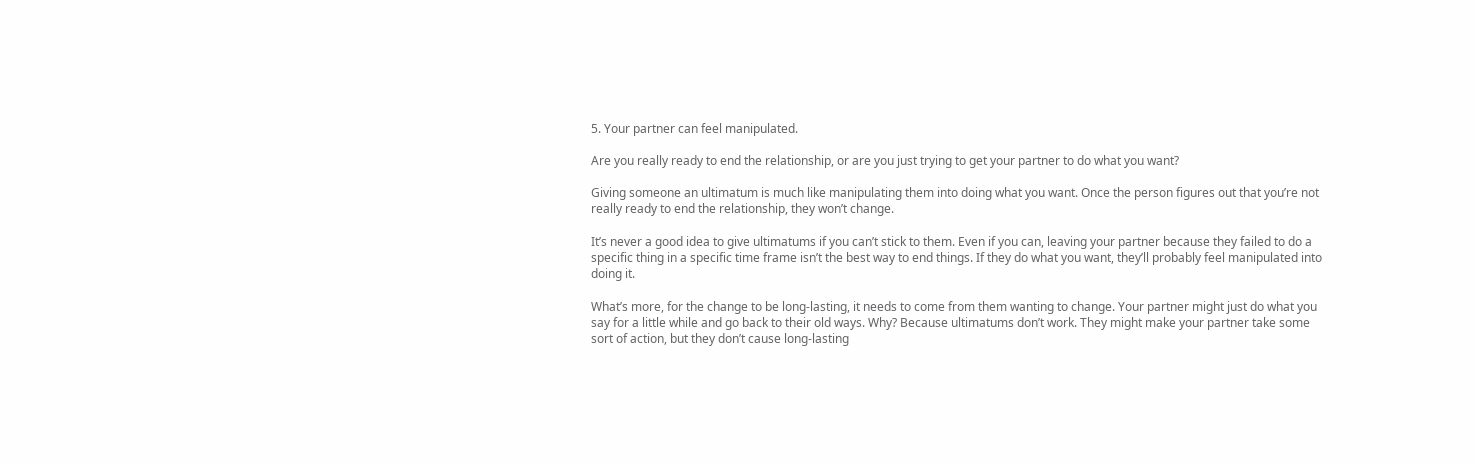5. Your partner can feel manipulated.

Are you really ready to end the relationship, or are you just trying to get your partner to do what you want?

Giving someone an ultimatum is much like manipulating them into doing what you want. Once the person figures out that you’re not really ready to end the relationship, they won’t change.

It’s never a good idea to give ultimatums if you can’t stick to them. Even if you can, leaving your partner because they failed to do a specific thing in a specific time frame isn’t the best way to end things. If they do what you want, they’ll probably feel manipulated into doing it.

What’s more, for the change to be long-lasting, it needs to come from them wanting to change. Your partner might just do what you say for a little while and go back to their old ways. Why? Because ultimatums don’t work. They might make your partner take some sort of action, but they don’t cause long-lasting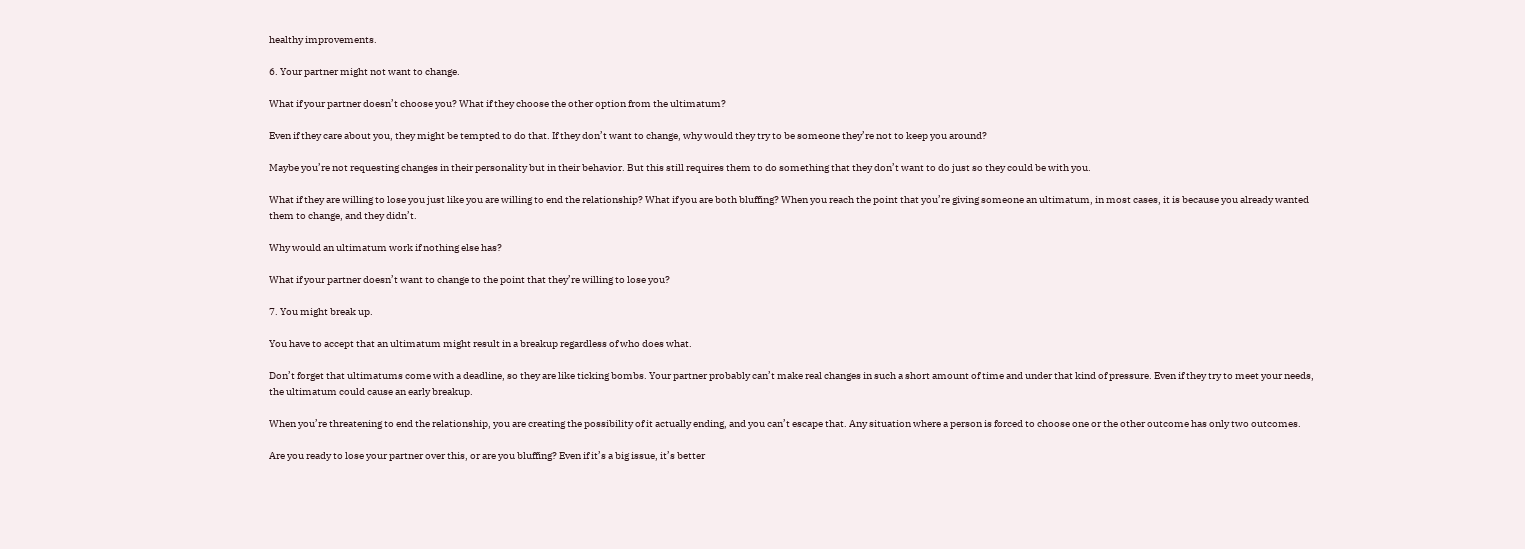healthy improvements.

6. Your partner might not want to change.

What if your partner doesn’t choose you? What if they choose the other option from the ultimatum?

Even if they care about you, they might be tempted to do that. If they don’t want to change, why would they try to be someone they’re not to keep you around?

Maybe you’re not requesting changes in their personality but in their behavior. But this still requires them to do something that they don’t want to do just so they could be with you.

What if they are willing to lose you just like you are willing to end the relationship? What if you are both bluffing? When you reach the point that you’re giving someone an ultimatum, in most cases, it is because you already wanted them to change, and they didn’t.

Why would an ultimatum work if nothing else has?

What if your partner doesn’t want to change to the point that they’re willing to lose you?

7. You might break up.

You have to accept that an ultimatum might result in a breakup regardless of who does what.

Don’t forget that ultimatums come with a deadline, so they are like ticking bombs. Your partner probably can’t make real changes in such a short amount of time and under that kind of pressure. Even if they try to meet your needs, the ultimatum could cause an early breakup.

When you’re threatening to end the relationship, you are creating the possibility of it actually ending, and you can’t escape that. Any situation where a person is forced to choose one or the other outcome has only two outcomes.

Are you ready to lose your partner over this, or are you bluffing? Even if it’s a big issue, it’s better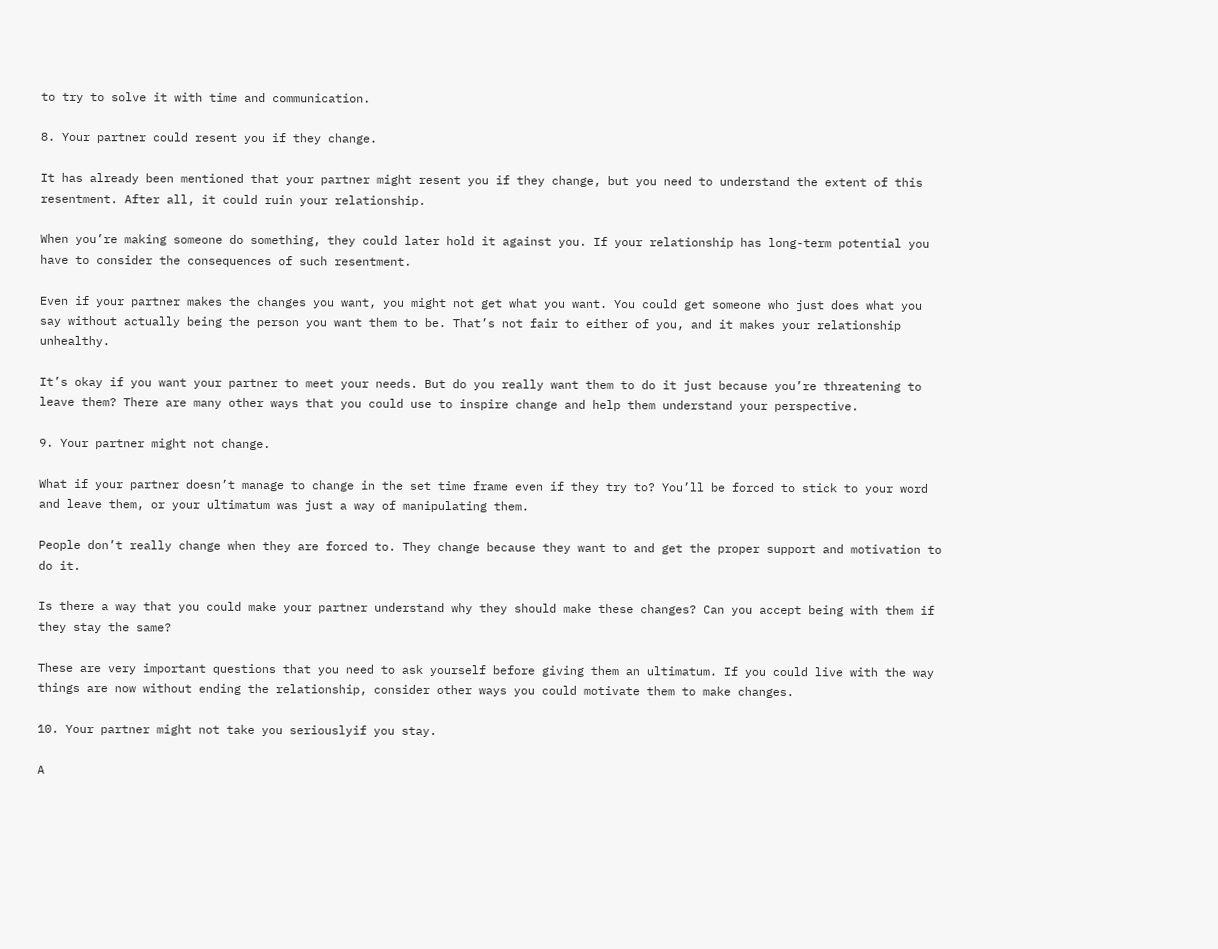to try to solve it with time and communication.

8. Your partner could resent you if they change.

It has already been mentioned that your partner might resent you if they change, but you need to understand the extent of this resentment. After all, it could ruin your relationship.

When you’re making someone do something, they could later hold it against you. If your relationship has long-term potential you have to consider the consequences of such resentment.

Even if your partner makes the changes you want, you might not get what you want. You could get someone who just does what you say without actually being the person you want them to be. That’s not fair to either of you, and it makes your relationship unhealthy.

It’s okay if you want your partner to meet your needs. But do you really want them to do it just because you’re threatening to leave them? There are many other ways that you could use to inspire change and help them understand your perspective.

9. Your partner might not change.

What if your partner doesn’t manage to change in the set time frame even if they try to? You’ll be forced to stick to your word and leave them, or your ultimatum was just a way of manipulating them.

People don’t really change when they are forced to. They change because they want to and get the proper support and motivation to do it.

Is there a way that you could make your partner understand why they should make these changes? Can you accept being with them if they stay the same?

These are very important questions that you need to ask yourself before giving them an ultimatum. If you could live with the way things are now without ending the relationship, consider other ways you could motivate them to make changes.

10. Your partner might not take you seriouslyif you stay.

A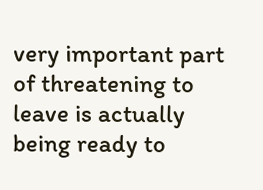very important part of threatening to leave is actually being ready to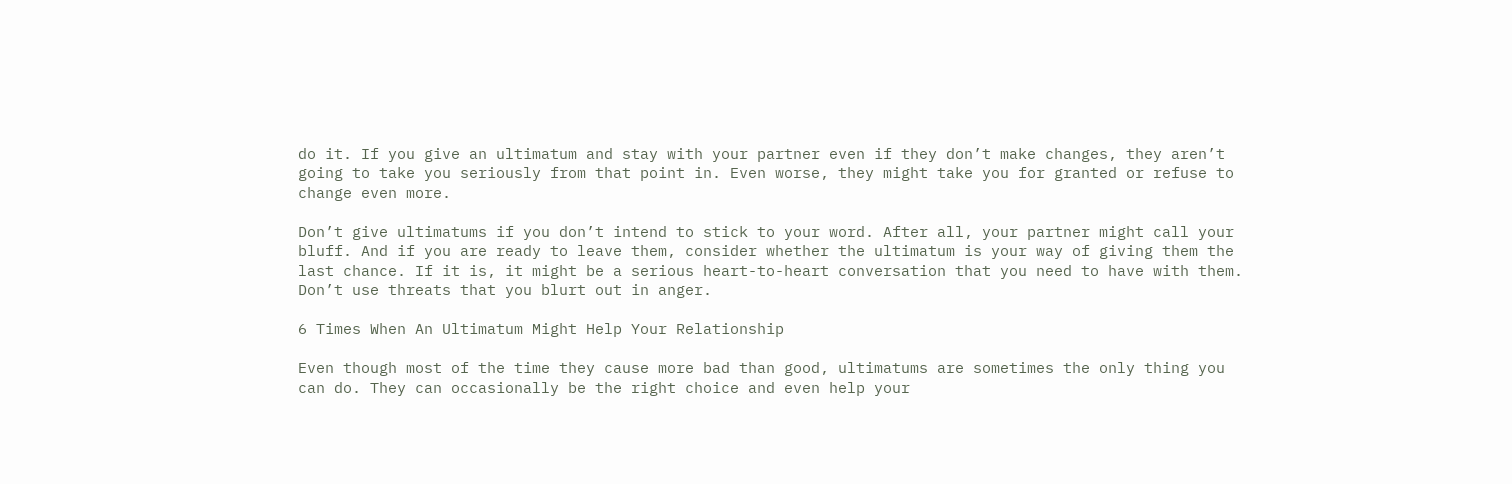do it. If you give an ultimatum and stay with your partner even if they don’t make changes, they aren’t going to take you seriously from that point in. Even worse, they might take you for granted or refuse to change even more.

Don’t give ultimatums if you don’t intend to stick to your word. After all, your partner might call your bluff. And if you are ready to leave them, consider whether the ultimatum is your way of giving them the last chance. If it is, it might be a serious heart-to-heart conversation that you need to have with them. Don’t use threats that you blurt out in anger.

6 Times When An Ultimatum Might Help Your Relationship

Even though most of the time they cause more bad than good, ultimatums are sometimes the only thing you can do. They can occasionally be the right choice and even help your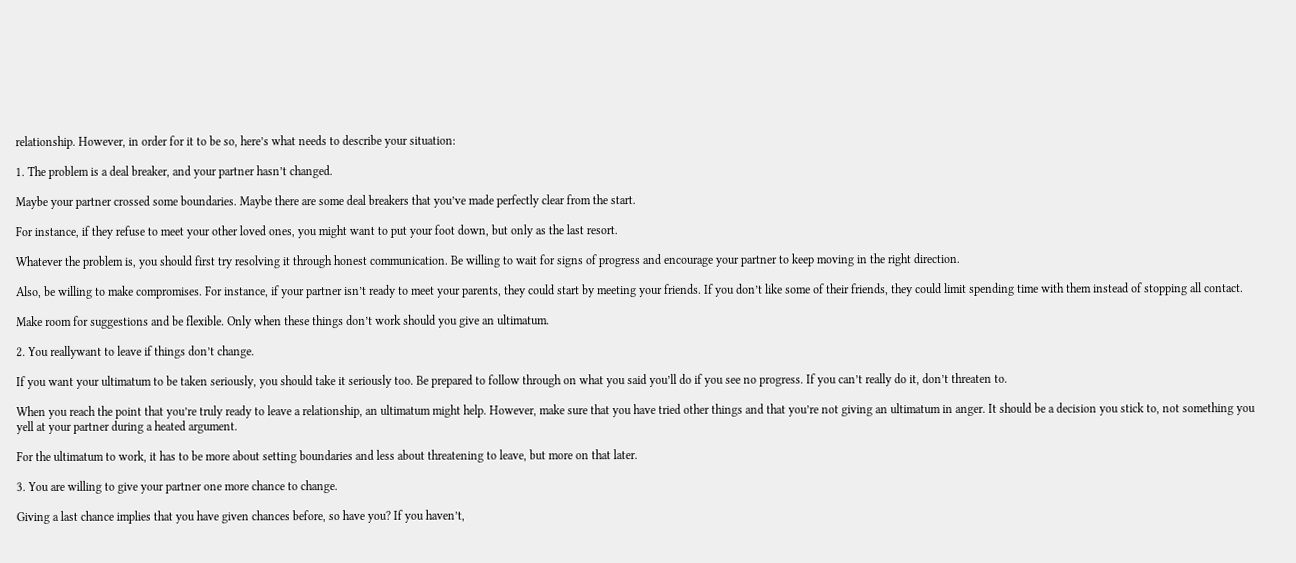relationship. However, in order for it to be so, here’s what needs to describe your situation:

1. The problem is a deal breaker, and your partner hasn’t changed.

Maybe your partner crossed some boundaries. Maybe there are some deal breakers that you’ve made perfectly clear from the start.

For instance, if they refuse to meet your other loved ones, you might want to put your foot down, but only as the last resort.

Whatever the problem is, you should first try resolving it through honest communication. Be willing to wait for signs of progress and encourage your partner to keep moving in the right direction.

Also, be willing to make compromises. For instance, if your partner isn’t ready to meet your parents, they could start by meeting your friends. If you don’t like some of their friends, they could limit spending time with them instead of stopping all contact.

Make room for suggestions and be flexible. Only when these things don’t work should you give an ultimatum.

2. You reallywant to leave if things don’t change.

If you want your ultimatum to be taken seriously, you should take it seriously too. Be prepared to follow through on what you said you’ll do if you see no progress. If you can’t really do it, don’t threaten to.

When you reach the point that you’re truly ready to leave a relationship, an ultimatum might help. However, make sure that you have tried other things and that you’re not giving an ultimatum in anger. It should be a decision you stick to, not something you yell at your partner during a heated argument.

For the ultimatum to work, it has to be more about setting boundaries and less about threatening to leave, but more on that later.

3. You are willing to give your partner one more chance to change.

Giving a last chance implies that you have given chances before, so have you? If you haven’t,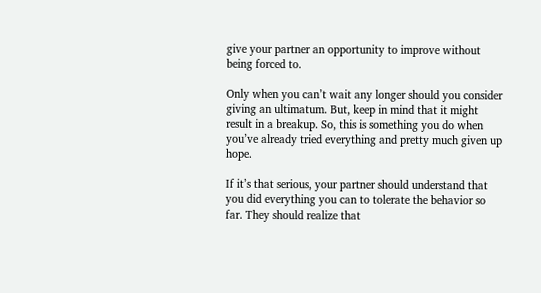give your partner an opportunity to improve without being forced to.

Only when you can’t wait any longer should you consider giving an ultimatum. But, keep in mind that it might result in a breakup. So, this is something you do when you’ve already tried everything and pretty much given up hope.

If it’s that serious, your partner should understand that you did everything you can to tolerate the behavior so far. They should realize that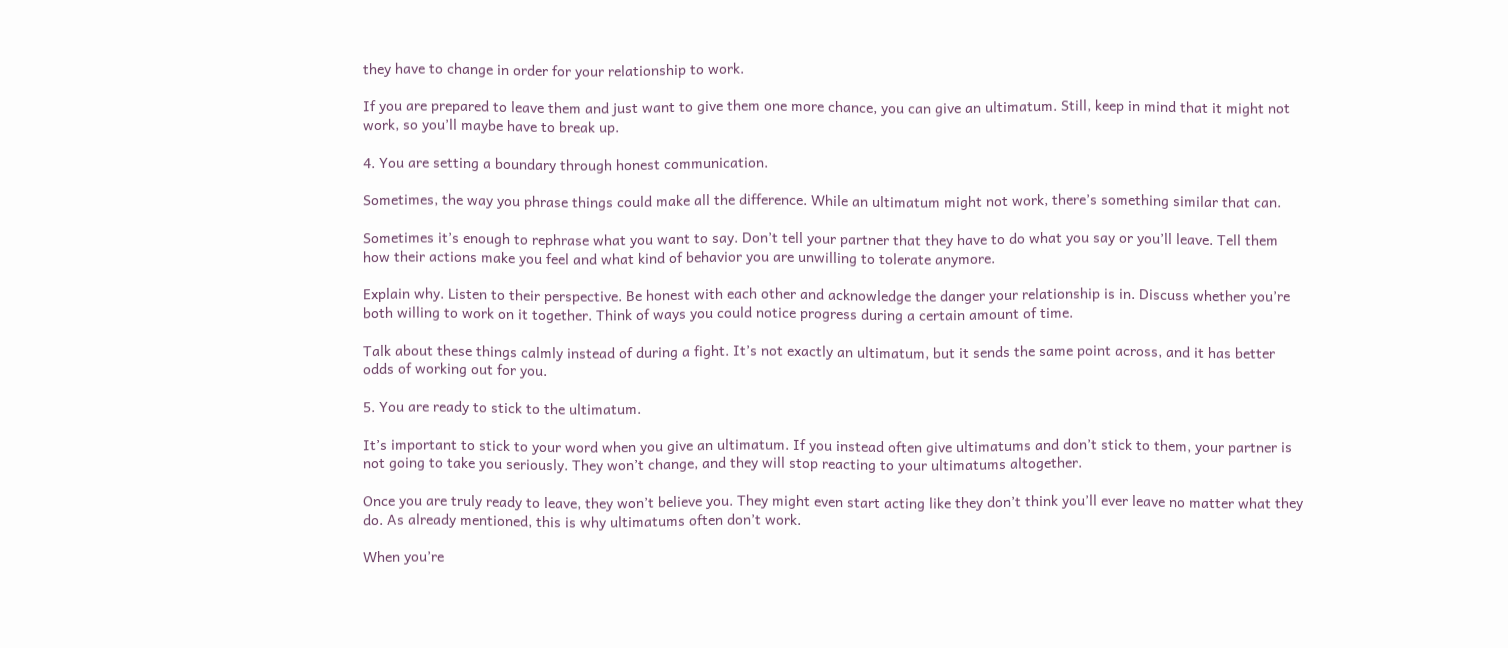they have to change in order for your relationship to work.

If you are prepared to leave them and just want to give them one more chance, you can give an ultimatum. Still, keep in mind that it might not work, so you’ll maybe have to break up.

4. You are setting a boundary through honest communication.

Sometimes, the way you phrase things could make all the difference. While an ultimatum might not work, there’s something similar that can.

Sometimes it’s enough to rephrase what you want to say. Don’t tell your partner that they have to do what you say or you’ll leave. Tell them how their actions make you feel and what kind of behavior you are unwilling to tolerate anymore.

Explain why. Listen to their perspective. Be honest with each other and acknowledge the danger your relationship is in. Discuss whether you’re both willing to work on it together. Think of ways you could notice progress during a certain amount of time.

Talk about these things calmly instead of during a fight. It’s not exactly an ultimatum, but it sends the same point across, and it has better odds of working out for you.

5. You are ready to stick to the ultimatum.

It’s important to stick to your word when you give an ultimatum. If you instead often give ultimatums and don’t stick to them, your partner is not going to take you seriously. They won’t change, and they will stop reacting to your ultimatums altogether.

Once you are truly ready to leave, they won’t believe you. They might even start acting like they don’t think you’ll ever leave no matter what they do. As already mentioned, this is why ultimatums often don’t work.

When you’re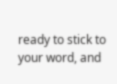ready to stick to your word, and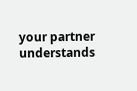your partner understands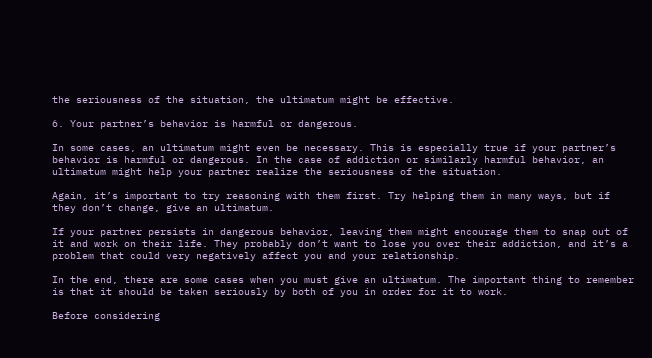the seriousness of the situation, the ultimatum might be effective.

6. Your partner’s behavior is harmful or dangerous.

In some cases, an ultimatum might even be necessary. This is especially true if your partner’s behavior is harmful or dangerous. In the case of addiction or similarly harmful behavior, an ultimatum might help your partner realize the seriousness of the situation.

Again, it’s important to try reasoning with them first. Try helping them in many ways, but if they don’t change, give an ultimatum.

If your partner persists in dangerous behavior, leaving them might encourage them to snap out of it and work on their life. They probably don’t want to lose you over their addiction, and it’s a problem that could very negatively affect you and your relationship.

In the end, there are some cases when you must give an ultimatum. The important thing to remember is that it should be taken seriously by both of you in order for it to work.

Before considering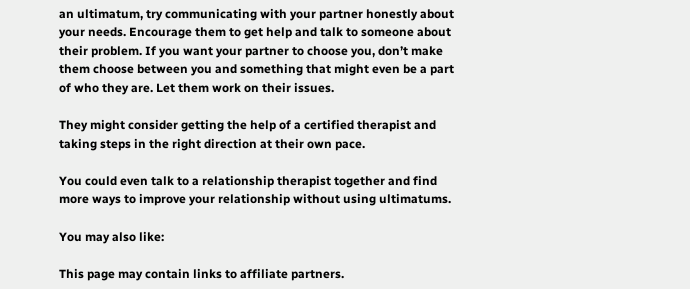an ultimatum, try communicating with your partner honestly about your needs. Encourage them to get help and talk to someone about their problem. If you want your partner to choose you, don’t make them choose between you and something that might even be a part of who they are. Let them work on their issues.

They might consider getting the help of a certified therapist and taking steps in the right direction at their own pace.

You could even talk to a relationship therapist together and find more ways to improve your relationship without using ultimatums.

You may also like:

This page may contain links to affiliate partners.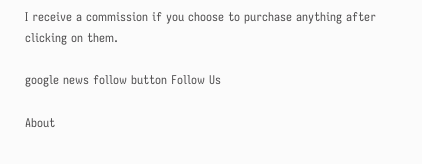I receive a commission if you choose to purchase anything after clicking on them.

google news follow button Follow Us

About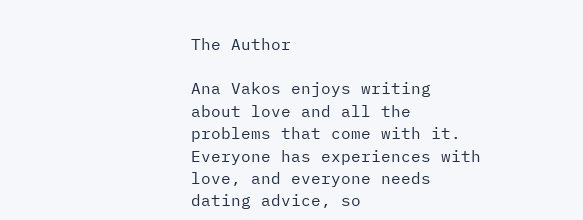The Author

Ana Vakos enjoys writing about love and all the problems that come with it. Everyone has experiences with love, and everyone needs dating advice, so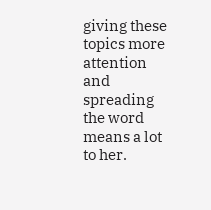giving these topics more attention and spreading the word means a lot to her.